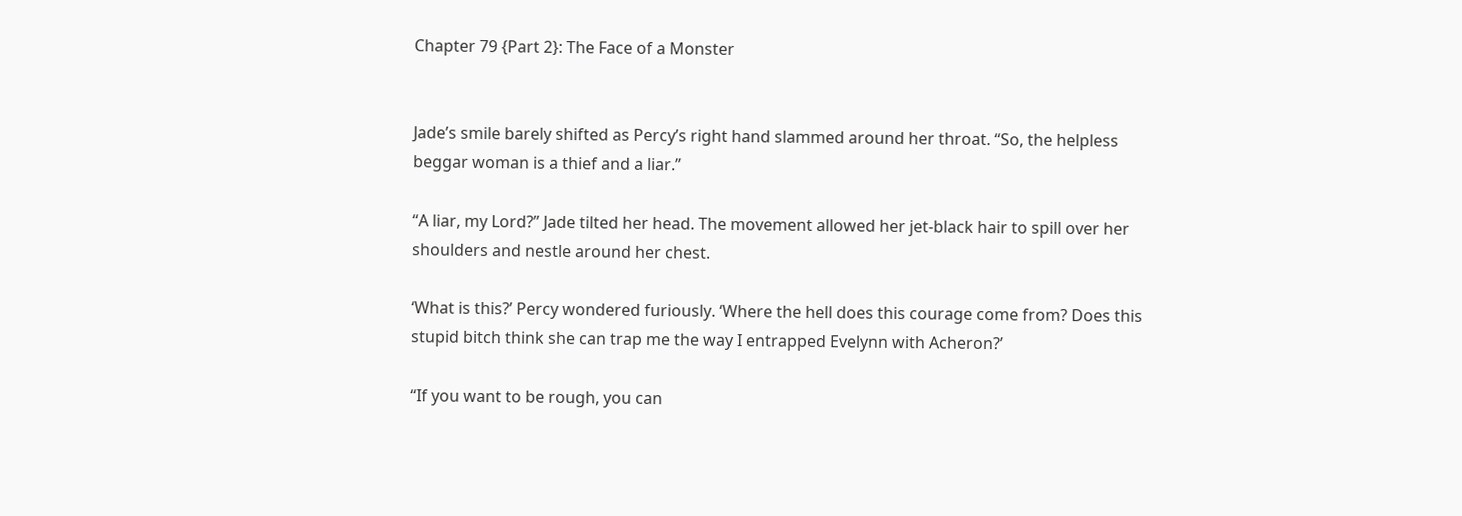Chapter 79 {Part 2}: The Face of a Monster


Jade’s smile barely shifted as Percy’s right hand slammed around her throat. “So, the helpless beggar woman is a thief and a liar.”

“A liar, my Lord?” Jade tilted her head. The movement allowed her jet-black hair to spill over her shoulders and nestle around her chest.

‘What is this?’ Percy wondered furiously. ‘Where the hell does this courage come from? Does this stupid bitch think she can trap me the way I entrapped Evelynn with Acheron?’

“If you want to be rough, you can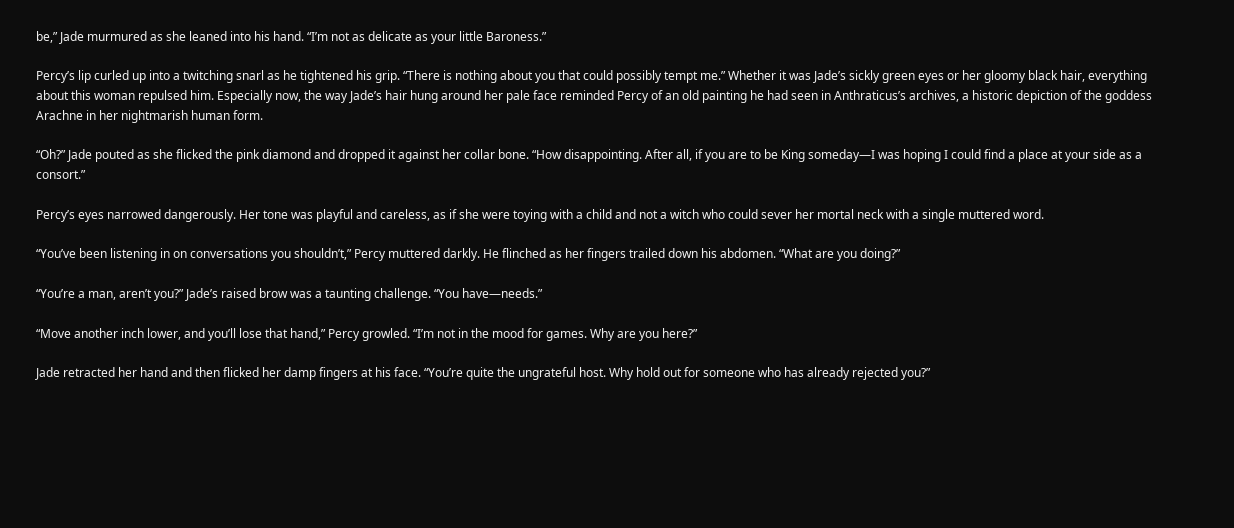be,” Jade murmured as she leaned into his hand. “I’m not as delicate as your little Baroness.”

Percy’s lip curled up into a twitching snarl as he tightened his grip. “There is nothing about you that could possibly tempt me.” Whether it was Jade’s sickly green eyes or her gloomy black hair, everything about this woman repulsed him. Especially now, the way Jade’s hair hung around her pale face reminded Percy of an old painting he had seen in Anthraticus’s archives, a historic depiction of the goddess Arachne in her nightmarish human form.

“Oh?” Jade pouted as she flicked the pink diamond and dropped it against her collar bone. “How disappointing. After all, if you are to be King someday—I was hoping I could find a place at your side as a consort.”

Percy’s eyes narrowed dangerously. Her tone was playful and careless, as if she were toying with a child and not a witch who could sever her mortal neck with a single muttered word.

“You’ve been listening in on conversations you shouldn’t,” Percy muttered darkly. He flinched as her fingers trailed down his abdomen. “What are you doing?”

“You’re a man, aren’t you?” Jade’s raised brow was a taunting challenge. “You have—needs.”

“Move another inch lower, and you’ll lose that hand,” Percy growled. “I’m not in the mood for games. Why are you here?”

Jade retracted her hand and then flicked her damp fingers at his face. “You’re quite the ungrateful host. Why hold out for someone who has already rejected you?”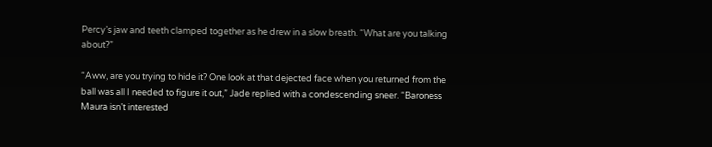Percy’s jaw and teeth clamped together as he drew in a slow breath. “What are you talking about?”

“Aww, are you trying to hide it? One look at that dejected face when you returned from the ball was all I needed to figure it out,” Jade replied with a condescending sneer. “Baroness Maura isn’t interested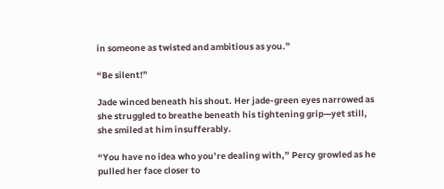in someone as twisted and ambitious as you.”

“Be silent!”

Jade winced beneath his shout. Her jade-green eyes narrowed as she struggled to breathe beneath his tightening grip—yet still, she smiled at him insufferably.

“You have no idea who you’re dealing with,” Percy growled as he pulled her face closer to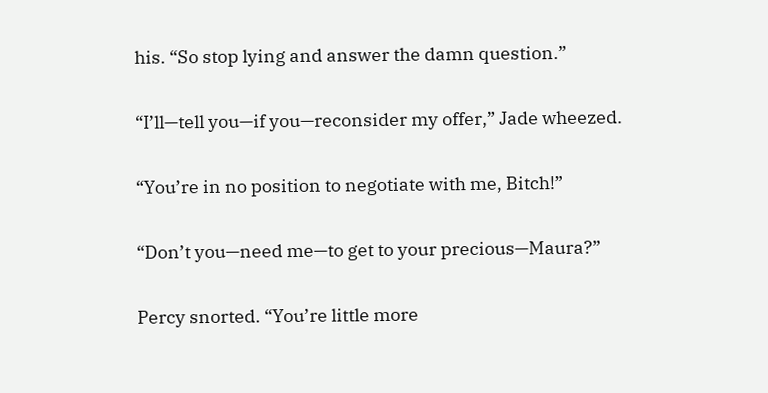his. “So stop lying and answer the damn question.”

“I’ll—tell you—if you—reconsider my offer,” Jade wheezed.

“You’re in no position to negotiate with me, Bitch!”

“Don’t you—need me—to get to your precious—Maura?”

Percy snorted. “You’re little more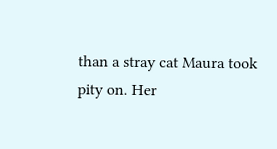than a stray cat Maura took pity on. Her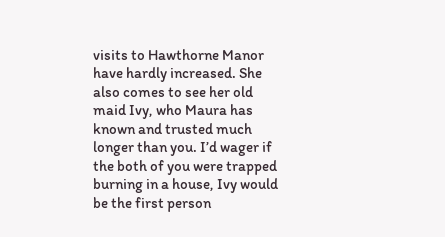visits to Hawthorne Manor have hardly increased. She also comes to see her old maid Ivy, who Maura has known and trusted much longer than you. I’d wager if the both of you were trapped burning in a house, Ivy would be the first person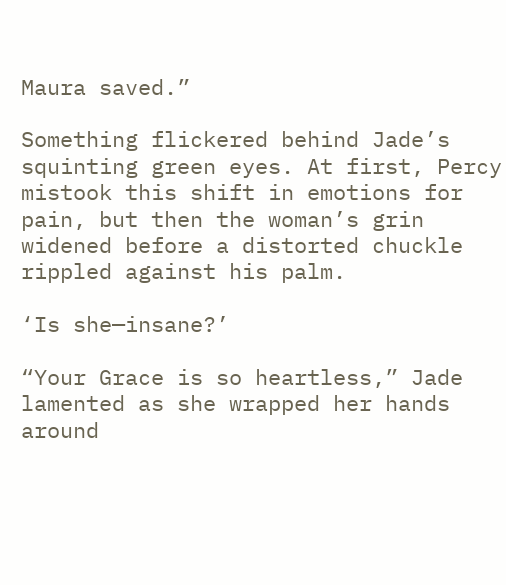Maura saved.”

Something flickered behind Jade’s squinting green eyes. At first, Percy mistook this shift in emotions for pain, but then the woman’s grin widened before a distorted chuckle rippled against his palm.

‘Is she—insane?’

“Your Grace is so heartless,” Jade lamented as she wrapped her hands around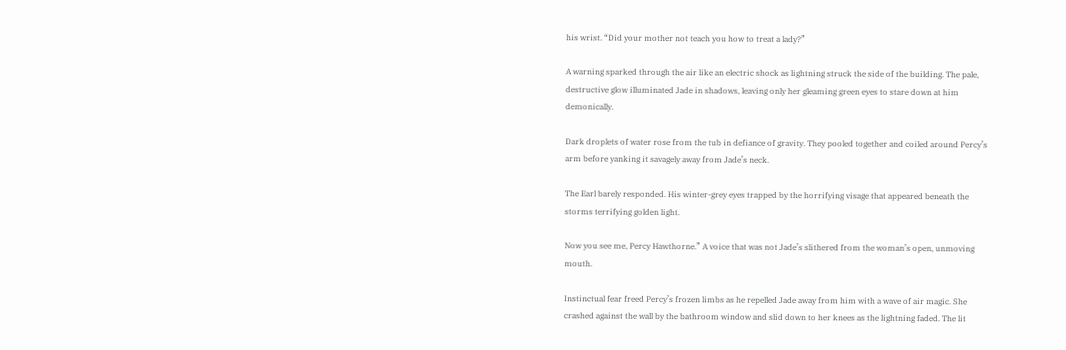his wrist. “Did your mother not teach you how to treat a lady?”

A warning sparked through the air like an electric shock as lightning struck the side of the building. The pale, destructive glow illuminated Jade in shadows, leaving only her gleaming green eyes to stare down at him demonically.

Dark droplets of water rose from the tub in defiance of gravity. They pooled together and coiled around Percy’s arm before yanking it savagely away from Jade’s neck.

The Earl barely responded. His winter-grey eyes trapped by the horrifying visage that appeared beneath the storms terrifying golden light.

Now you see me, Percy Hawthorne.” A voice that was not Jade’s slithered from the woman’s open, unmoving mouth.

Instinctual fear freed Percy’s frozen limbs as he repelled Jade away from him with a wave of air magic. She crashed against the wall by the bathroom window and slid down to her knees as the lightning faded. The lit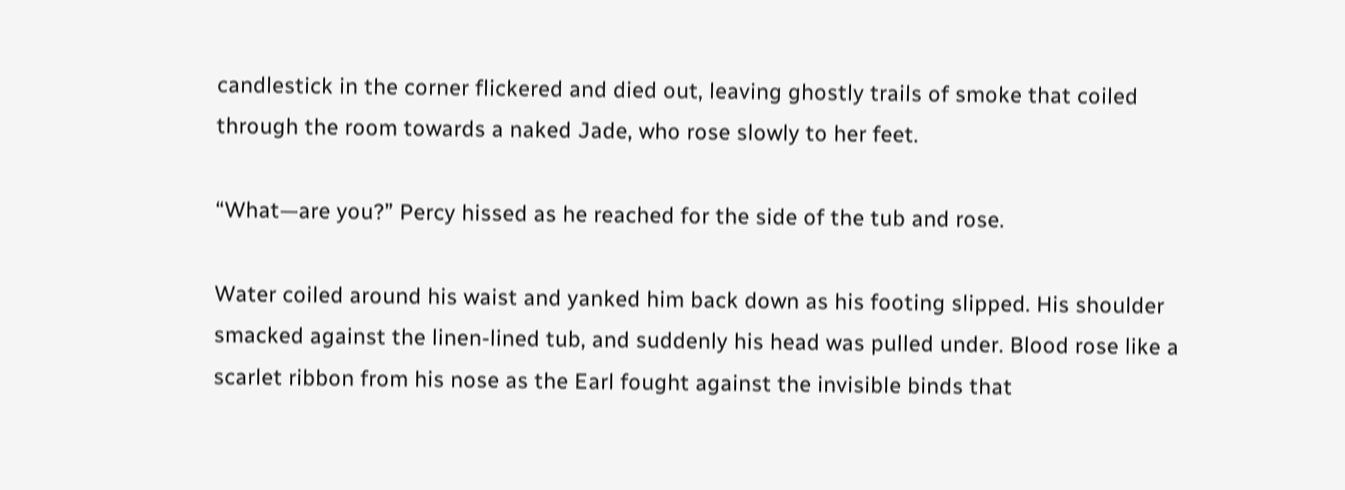candlestick in the corner flickered and died out, leaving ghostly trails of smoke that coiled through the room towards a naked Jade, who rose slowly to her feet.

“What—are you?” Percy hissed as he reached for the side of the tub and rose.

Water coiled around his waist and yanked him back down as his footing slipped. His shoulder smacked against the linen-lined tub, and suddenly his head was pulled under. Blood rose like a scarlet ribbon from his nose as the Earl fought against the invisible binds that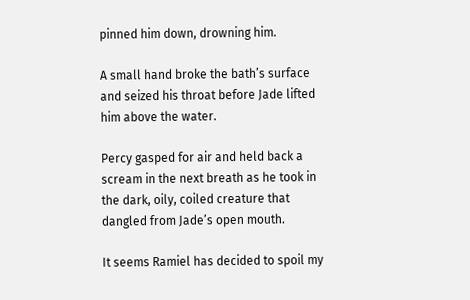pinned him down, drowning him.

A small hand broke the bath’s surface and seized his throat before Jade lifted him above the water.

Percy gasped for air and held back a scream in the next breath as he took in the dark, oily, coiled creature that dangled from Jade’s open mouth.

It seems Ramiel has decided to spoil my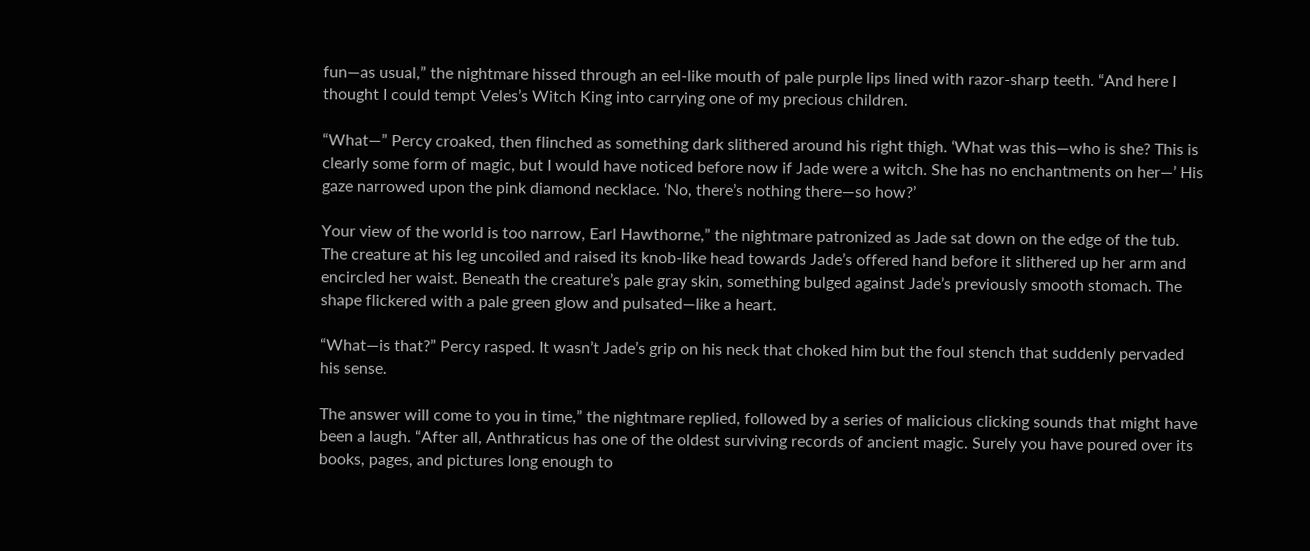fun—as usual,” the nightmare hissed through an eel-like mouth of pale purple lips lined with razor-sharp teeth. “And here I thought I could tempt Veles’s Witch King into carrying one of my precious children.

“What—” Percy croaked, then flinched as something dark slithered around his right thigh. ‘What was this—who is she? This is clearly some form of magic, but I would have noticed before now if Jade were a witch. She has no enchantments on her—’ His gaze narrowed upon the pink diamond necklace. ‘No, there’s nothing there—so how?’

Your view of the world is too narrow, Earl Hawthorne,” the nightmare patronized as Jade sat down on the edge of the tub. The creature at his leg uncoiled and raised its knob-like head towards Jade’s offered hand before it slithered up her arm and encircled her waist. Beneath the creature’s pale gray skin, something bulged against Jade’s previously smooth stomach. The shape flickered with a pale green glow and pulsated—like a heart.

“What—is that?” Percy rasped. It wasn’t Jade’s grip on his neck that choked him but the foul stench that suddenly pervaded his sense.

The answer will come to you in time,” the nightmare replied, followed by a series of malicious clicking sounds that might have been a laugh. “After all, Anthraticus has one of the oldest surviving records of ancient magic. Surely you have poured over its books, pages, and pictures long enough to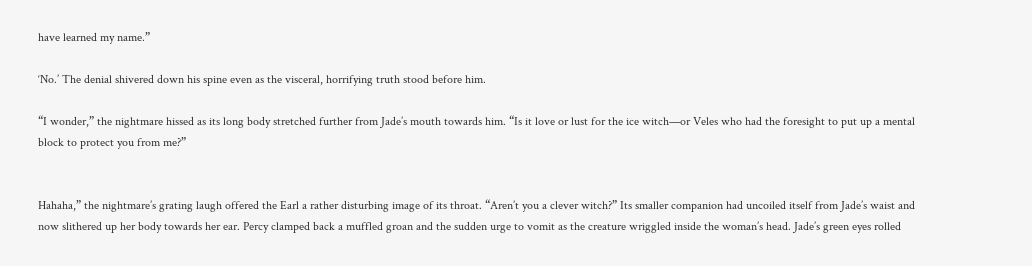have learned my name.”

‘No.’ The denial shivered down his spine even as the visceral, horrifying truth stood before him.

“I wonder,” the nightmare hissed as its long body stretched further from Jade’s mouth towards him. “Is it love or lust for the ice witch—or Veles who had the foresight to put up a mental block to protect you from me?”


Hahaha,” the nightmare’s grating laugh offered the Earl a rather disturbing image of its throat. “Aren’t you a clever witch?” Its smaller companion had uncoiled itself from Jade’s waist and now slithered up her body towards her ear. Percy clamped back a muffled groan and the sudden urge to vomit as the creature wriggled inside the woman’s head. Jade’s green eyes rolled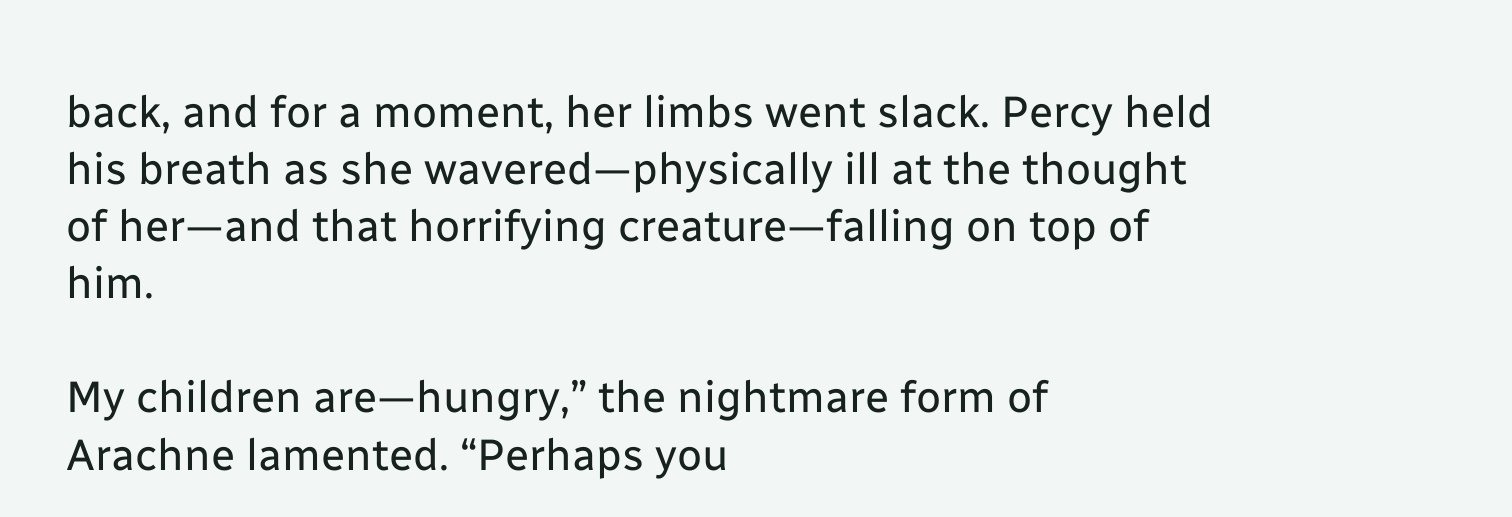back, and for a moment, her limbs went slack. Percy held his breath as she wavered—physically ill at the thought of her—and that horrifying creature—falling on top of him.

My children are—hungry,” the nightmare form of Arachne lamented. “Perhaps you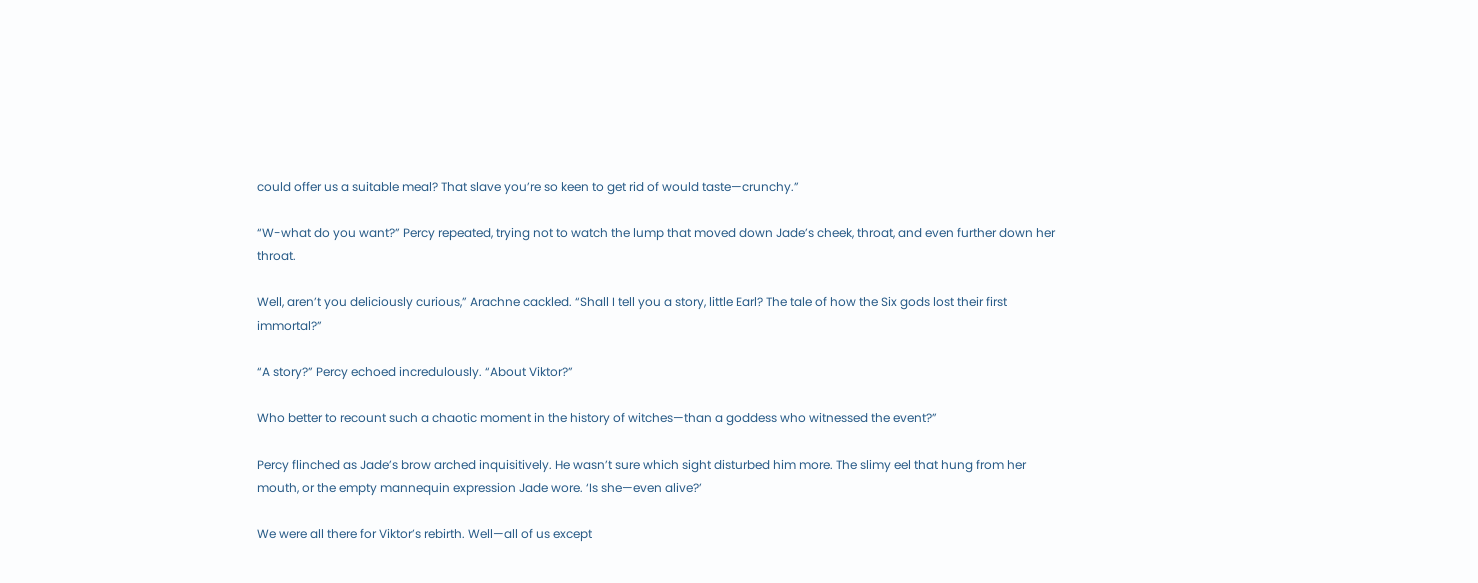could offer us a suitable meal? That slave you’re so keen to get rid of would taste—crunchy.”

“W-what do you want?” Percy repeated, trying not to watch the lump that moved down Jade’s cheek, throat, and even further down her throat.

Well, aren’t you deliciously curious,” Arachne cackled. “Shall I tell you a story, little Earl? The tale of how the Six gods lost their first immortal?”

“A story?” Percy echoed incredulously. “About Viktor?”

Who better to recount such a chaotic moment in the history of witches—than a goddess who witnessed the event?”

Percy flinched as Jade’s brow arched inquisitively. He wasn’t sure which sight disturbed him more. The slimy eel that hung from her mouth, or the empty mannequin expression Jade wore. ‘Is she—even alive?’

We were all there for Viktor’s rebirth. Well—all of us except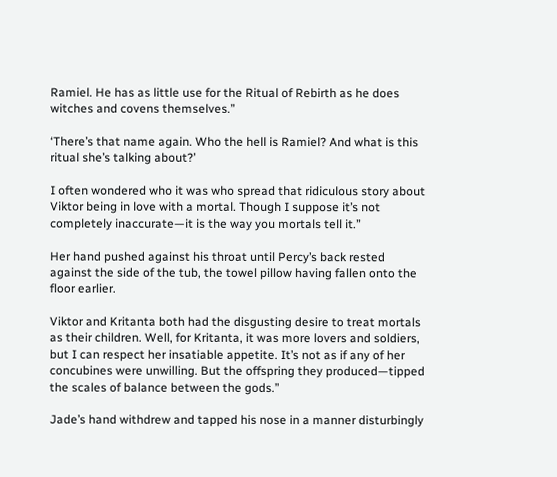Ramiel. He has as little use for the Ritual of Rebirth as he does witches and covens themselves.”

‘There’s that name again. Who the hell is Ramiel? And what is this ritual she’s talking about?’

I often wondered who it was who spread that ridiculous story about Viktor being in love with a mortal. Though I suppose it’s not completely inaccurate—it is the way you mortals tell it.”

Her hand pushed against his throat until Percy’s back rested against the side of the tub, the towel pillow having fallen onto the floor earlier.

Viktor and Kritanta both had the disgusting desire to treat mortals as their children. Well, for Kritanta, it was more lovers and soldiers, but I can respect her insatiable appetite. It’s not as if any of her concubines were unwilling. But the offspring they produced—tipped the scales of balance between the gods.”

Jade’s hand withdrew and tapped his nose in a manner disturbingly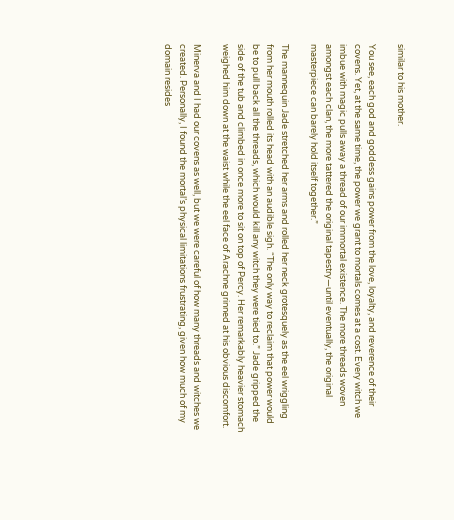similar to his mother.

You see, each god and goddess gains power from the love, loyalty, and reverence of their covens. Yet, at the same time, the power we grant to mortals comes at a cost. Every witch we imbue with magic pulls away a thread of our immortal existence. The more threads woven amongst each clan, the more tattered the original tapestry—until eventually, the original masterpiece can barely hold itself together.”

The mannequin Jade stretched her arms and rolled her neck grotesquely as the eel wriggling from her mouth rolled its head with an audible sigh. “The only way to reclaim that power would be to pull back all the threads, which would kill any witch they were tied to.” Jade gripped the side of the tub and climbed in once more to sit on top of Percy. Her remarkably heavier stomach weighed him down at the waist while the eel face of Arachne grinned at his obvious discomfort.

Minerva and I had our covens as well, but we were careful of how many threads and witches we created. Personally, I found the mortal’s physical limitations frustrating, given how much of my domain resides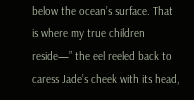below the ocean’s surface. That is where my true children reside—” the eel reeled back to caress Jade’s cheek with its head,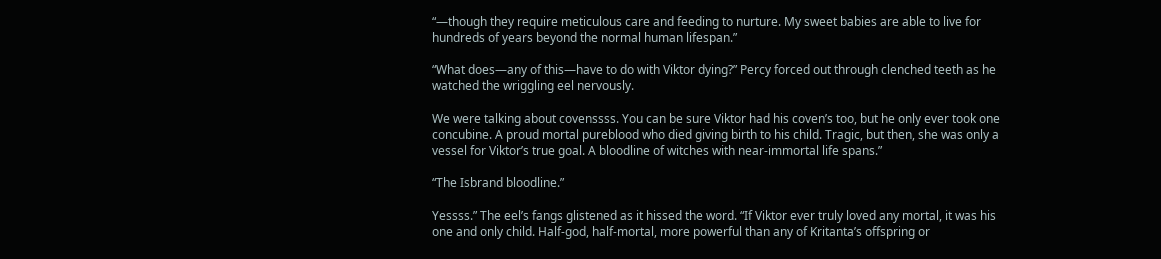“—though they require meticulous care and feeding to nurture. My sweet babies are able to live for hundreds of years beyond the normal human lifespan.”

“What does—any of this—have to do with Viktor dying?” Percy forced out through clenched teeth as he watched the wriggling eel nervously.

We were talking about covenssss. You can be sure Viktor had his coven’s too, but he only ever took one concubine. A proud mortal pureblood who died giving birth to his child. Tragic, but then, she was only a vessel for Viktor’s true goal. A bloodline of witches with near-immortal life spans.”

“The Isbrand bloodline.”

Yessss.” The eel’s fangs glistened as it hissed the word. “If Viktor ever truly loved any mortal, it was his one and only child. Half-god, half-mortal, more powerful than any of Kritanta’s offspring or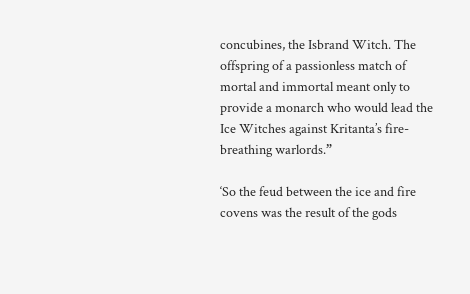concubines, the Isbrand Witch. The offspring of a passionless match of mortal and immortal meant only to provide a monarch who would lead the Ice Witches against Kritanta’s fire-breathing warlords.”

‘So the feud between the ice and fire covens was the result of the gods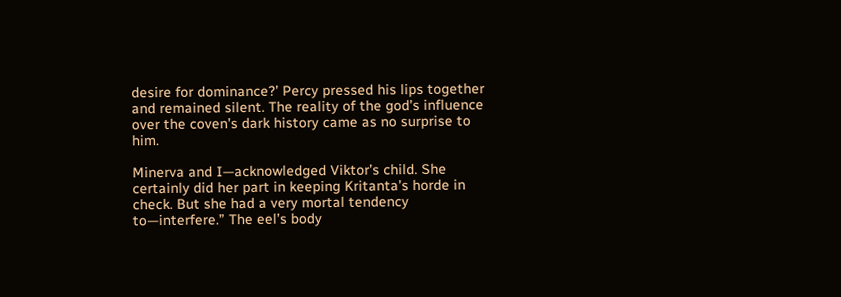desire for dominance?’ Percy pressed his lips together and remained silent. The reality of the god’s influence over the coven’s dark history came as no surprise to him.

Minerva and I—acknowledged Viktor’s child. She certainly did her part in keeping Kritanta’s horde in check. But she had a very mortal tendency to—interfere.” The eel’s body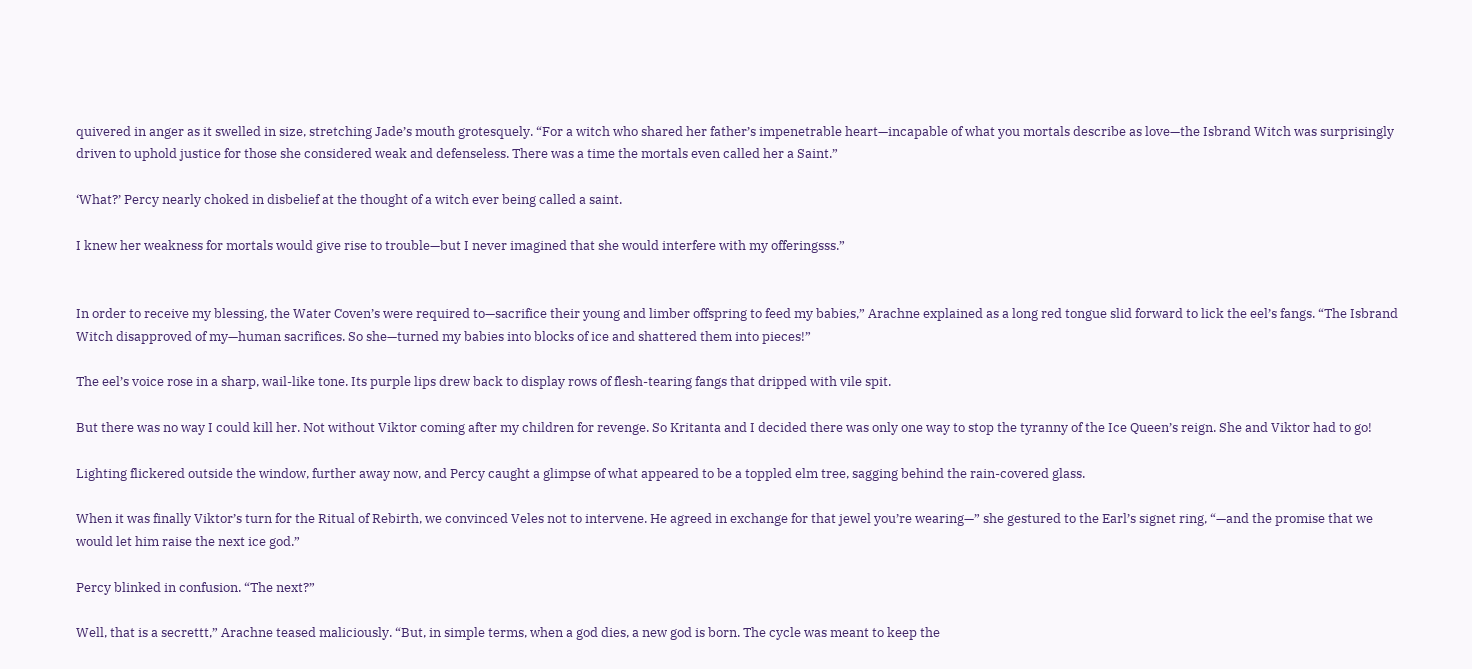quivered in anger as it swelled in size, stretching Jade’s mouth grotesquely. “For a witch who shared her father’s impenetrable heart—incapable of what you mortals describe as love—the Isbrand Witch was surprisingly driven to uphold justice for those she considered weak and defenseless. There was a time the mortals even called her a Saint.”

‘What?’ Percy nearly choked in disbelief at the thought of a witch ever being called a saint.

I knew her weakness for mortals would give rise to trouble—but I never imagined that she would interfere with my offeringsss.”


In order to receive my blessing, the Water Coven’s were required to—sacrifice their young and limber offspring to feed my babies,” Arachne explained as a long red tongue slid forward to lick the eel’s fangs. “The Isbrand Witch disapproved of my—human sacrifices. So she—turned my babies into blocks of ice and shattered them into pieces!”

The eel’s voice rose in a sharp, wail-like tone. Its purple lips drew back to display rows of flesh-tearing fangs that dripped with vile spit.

But there was no way I could kill her. Not without Viktor coming after my children for revenge. So Kritanta and I decided there was only one way to stop the tyranny of the Ice Queen’s reign. She and Viktor had to go!

Lighting flickered outside the window, further away now, and Percy caught a glimpse of what appeared to be a toppled elm tree, sagging behind the rain-covered glass.

When it was finally Viktor’s turn for the Ritual of Rebirth, we convinced Veles not to intervene. He agreed in exchange for that jewel you’re wearing—” she gestured to the Earl’s signet ring, “—and the promise that we would let him raise the next ice god.”

Percy blinked in confusion. “The next?”

Well, that is a secrettt,” Arachne teased maliciously. “But, in simple terms, when a god dies, a new god is born. The cycle was meant to keep the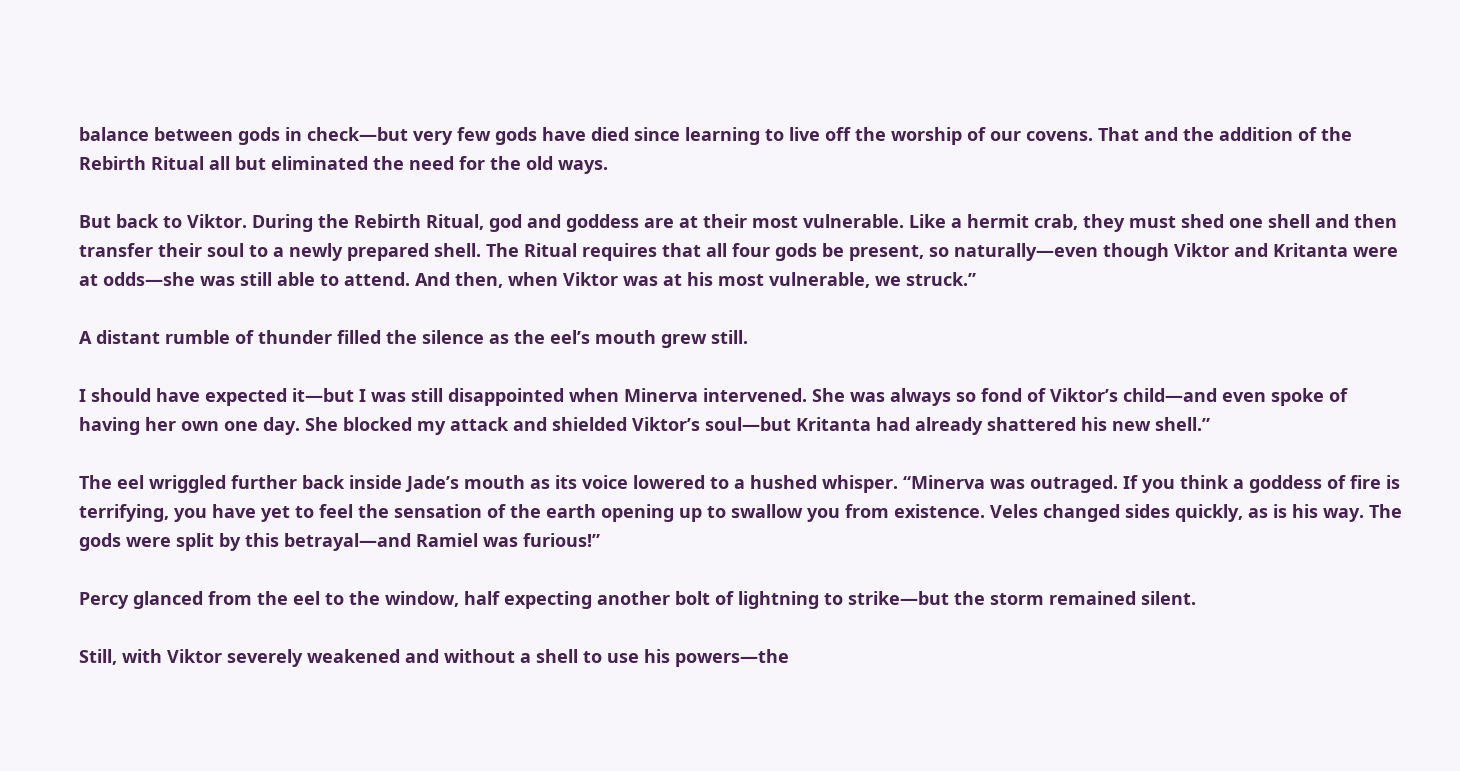balance between gods in check—but very few gods have died since learning to live off the worship of our covens. That and the addition of the Rebirth Ritual all but eliminated the need for the old ways.

But back to Viktor. During the Rebirth Ritual, god and goddess are at their most vulnerable. Like a hermit crab, they must shed one shell and then transfer their soul to a newly prepared shell. The Ritual requires that all four gods be present, so naturally—even though Viktor and Kritanta were at odds—she was still able to attend. And then, when Viktor was at his most vulnerable, we struck.”

A distant rumble of thunder filled the silence as the eel’s mouth grew still.

I should have expected it—but I was still disappointed when Minerva intervened. She was always so fond of Viktor’s child—and even spoke of having her own one day. She blocked my attack and shielded Viktor’s soul—but Kritanta had already shattered his new shell.”

The eel wriggled further back inside Jade’s mouth as its voice lowered to a hushed whisper. “Minerva was outraged. If you think a goddess of fire is terrifying, you have yet to feel the sensation of the earth opening up to swallow you from existence. Veles changed sides quickly, as is his way. The gods were split by this betrayal—and Ramiel was furious!”

Percy glanced from the eel to the window, half expecting another bolt of lightning to strike—but the storm remained silent.

Still, with Viktor severely weakened and without a shell to use his powers—the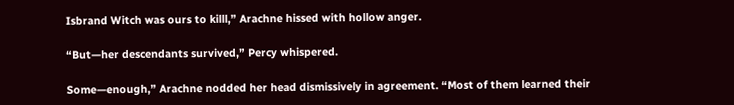Isbrand Witch was ours to killl,” Arachne hissed with hollow anger.

“But—her descendants survived,” Percy whispered.

Some—enough,” Arachne nodded her head dismissively in agreement. “Most of them learned their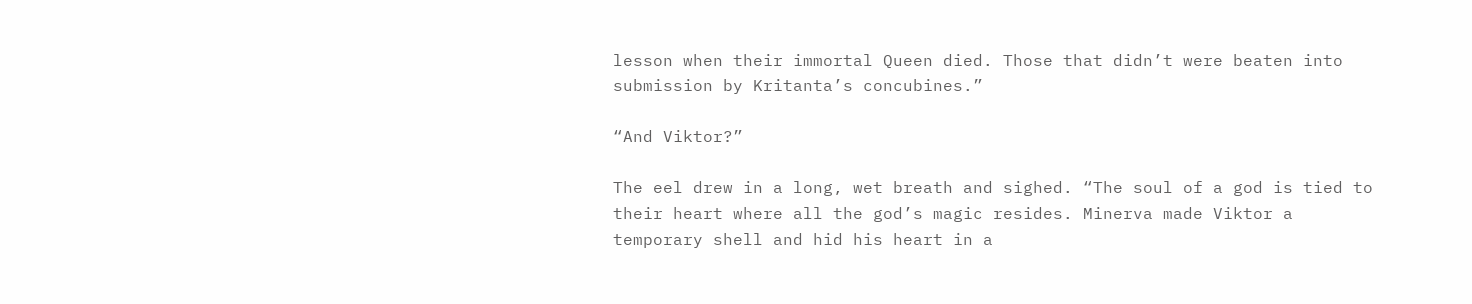lesson when their immortal Queen died. Those that didn’t were beaten into submission by Kritanta’s concubines.”

“And Viktor?”

The eel drew in a long, wet breath and sighed. “The soul of a god is tied to their heart where all the god’s magic resides. Minerva made Viktor a temporary shell and hid his heart in a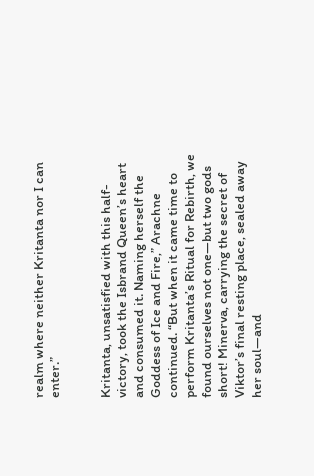realm where neither Kritanta nor I can enter.”


Kritanta, unsatisfied with this half-victory, took the Isbrand Queen’s heart and consumed it. Naming herself the Goddess of Ice and Fire,” Arachne continued. “But when it came time to perform Kritanta’s Ritual for Rebirth, we found ourselves not one—but two gods short! Minerva, carrying the secret of Viktor’s final resting place, sealed away her soul—and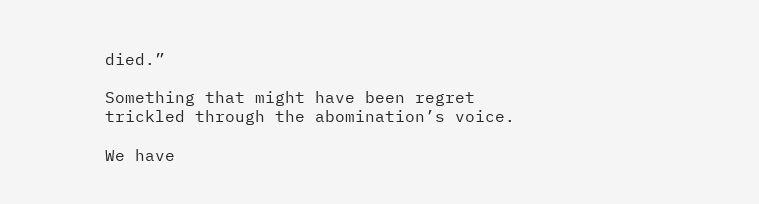died.”

Something that might have been regret trickled through the abomination’s voice.

We have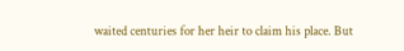waited centuries for her heir to claim his place. But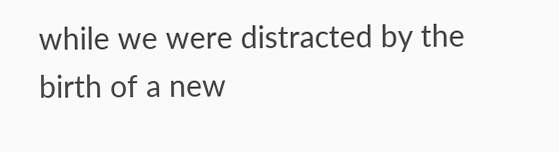while we were distracted by the birth of a new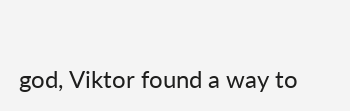god, Viktor found a way to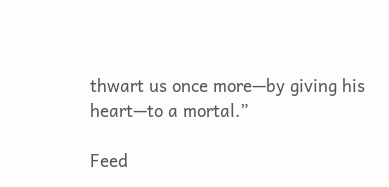thwart us once more—by giving his heart—to a mortal.”

Feed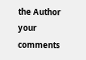the Author your comments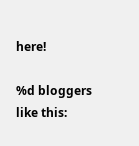here!

%d bloggers like this: